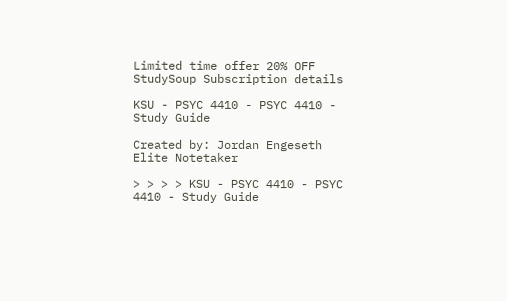Limited time offer 20% OFF StudySoup Subscription details

KSU - PSYC 4410 - PSYC 4410 - Study Guide

Created by: Jordan Engeseth Elite Notetaker

> > > > KSU - PSYC 4410 - PSYC 4410 - Study Guide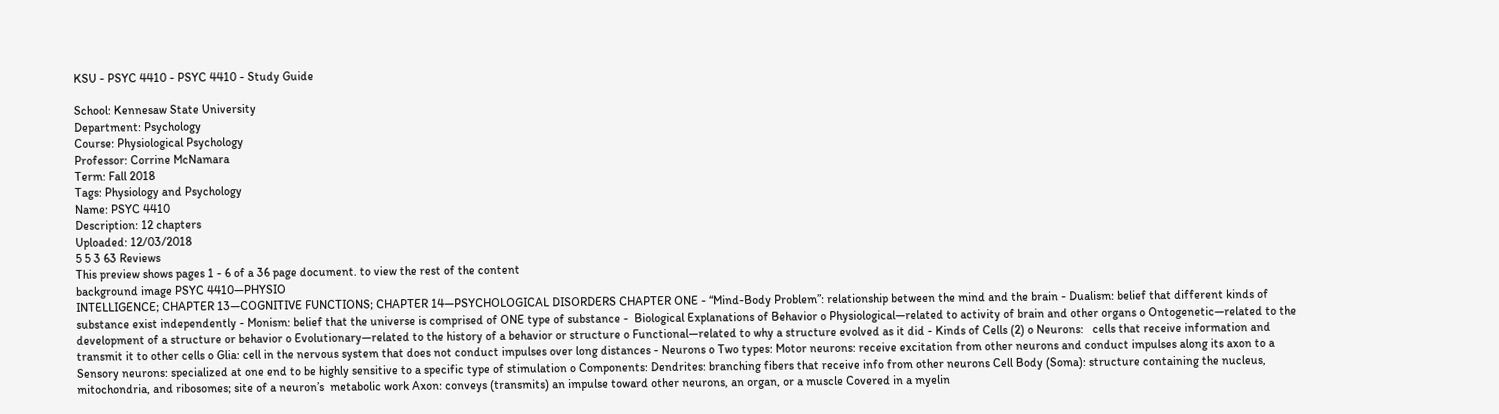KSU - PSYC 4410 - PSYC 4410 - Study Guide

School: Kennesaw State University
Department: Psychology
Course: Physiological Psychology
Professor: Corrine McNamara
Term: Fall 2018
Tags: Physiology and Psychology
Name: PSYC 4410
Description: 12 chapters
Uploaded: 12/03/2018
5 5 3 63 Reviews
This preview shows pages 1 - 6 of a 36 page document. to view the rest of the content
background image PSYC 4410—PHYSIO
INTELLIGENCE; CHAPTER 13—COGNITIVE FUNCTIONS; CHAPTER 14—PSYCHOLOGICAL DISORDERS CHAPTER ONE - “Mind-Body Problem”: relationship between the mind and the brain - Dualism: belief that different kinds of substance exist independently - Monism: belief that the universe is comprised of ONE type of substance -  Biological Explanations of Behavior o Physiological—related to activity of brain and other organs o Ontogenetic—related to the development of a structure or behavior o Evolutionary—related to the history of a behavior or structure o Functional—related to why a structure evolved as it did - Kinds of Cells (2) o Neurons:   cells that receive information and transmit it to other cells o Glia: cell in the nervous system that does not conduct impulses over long distances - Neurons o Two types: Motor neurons: receive excitation from other neurons and conduct impulses along its axon to a
Sensory neurons: specialized at one end to be highly sensitive to a specific type of stimulation o Components: Dendrites: branching fibers that receive info from other neurons Cell Body (Soma): structure containing the nucleus, mitochondria, and ribosomes; site of a neuron’s  metabolic work Axon: conveys (transmits) an impulse toward other neurons, an organ, or a muscle Covered in a myelin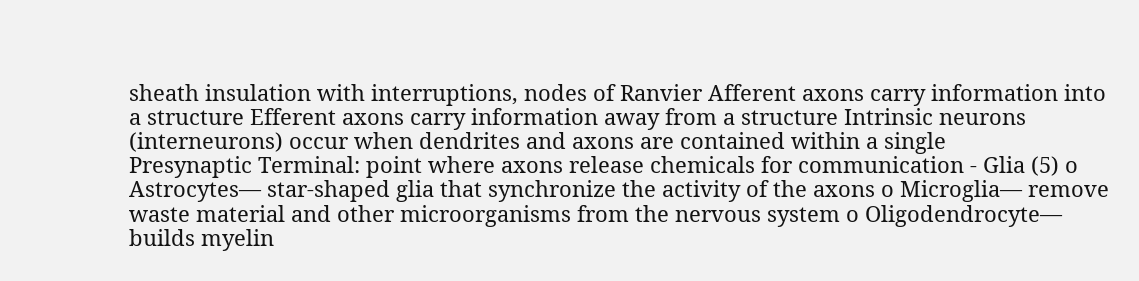sheath insulation with interruptions, nodes of Ranvier Afferent axons carry information into a structure Efferent axons carry information away from a structure Intrinsic neurons (interneurons) occur when dendrites and axons are contained within a single
Presynaptic Terminal: point where axons release chemicals for communication - Glia (5) o Astrocytes— star-shaped glia that synchronize the activity of the axons o Microglia— remove waste material and other microorganisms from the nervous system o Oligodendrocyte— builds myelin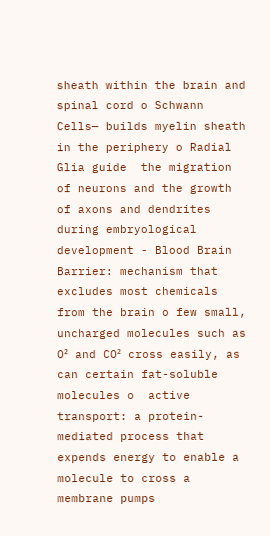sheath within the brain and spinal cord o Schwann Cells— builds myelin sheath in the periphery o Radial Glia guide  the migration of neurons and the growth of axons and dendrites during embryological  development - Blood Brain Barrier: mechanism that excludes most chemicals from the brain o few small, uncharged molecules such as O² and CO² cross easily, as can certain fat-soluble molecules o  active transport: a protein-mediated process that expends energy to enable a molecule to cross a membrane pumps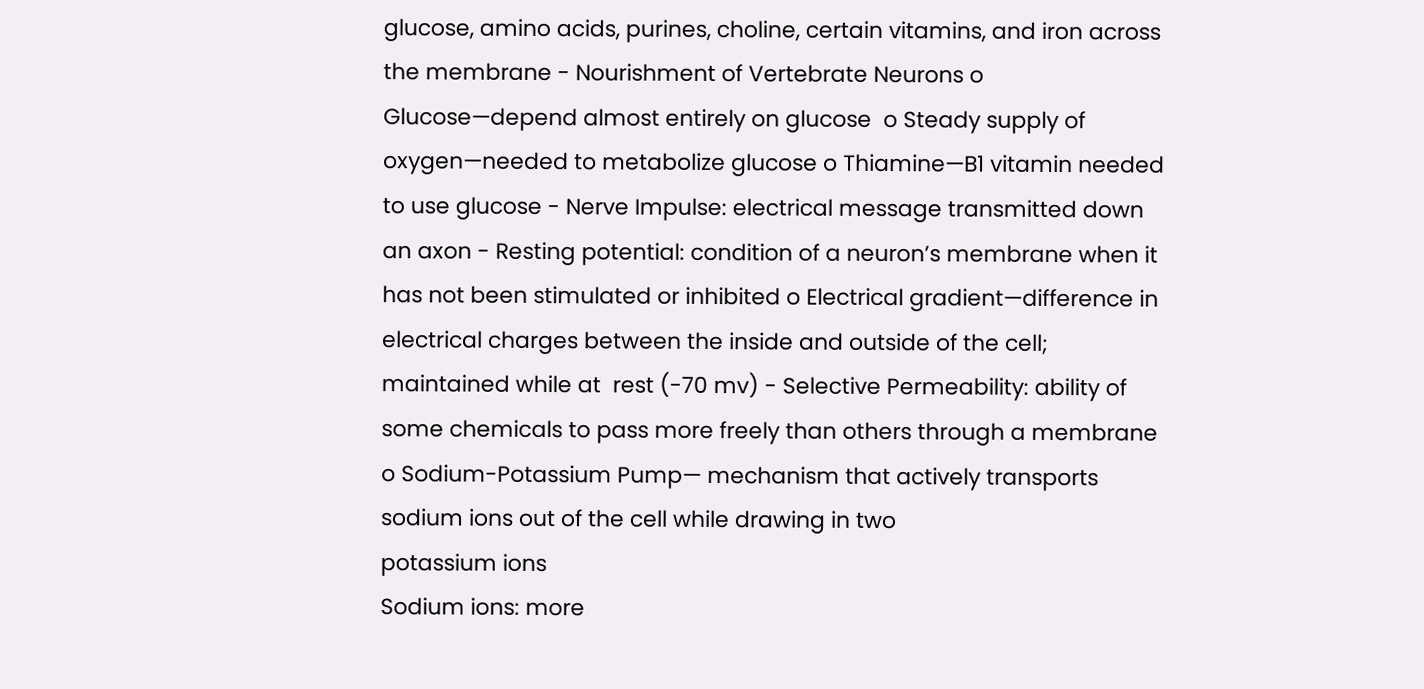glucose, amino acids, purines, choline, certain vitamins, and iron across the membrane - Nourishment of Vertebrate Neurons o Glucose—depend almost entirely on glucose  o Steady supply of oxygen—needed to metabolize glucose o Thiamine—B1 vitamin needed to use glucose - Nerve Impulse: electrical message transmitted down an axon - Resting potential: condition of a neuron’s membrane when it has not been stimulated or inhibited o Electrical gradient—difference in electrical charges between the inside and outside of the cell; maintained while at  rest (-70 mv) - Selective Permeability: ability of some chemicals to pass more freely than others through a membrane o Sodium-Potassium Pump— mechanism that actively transports sodium ions out of the cell while drawing in two
potassium ions
Sodium ions: more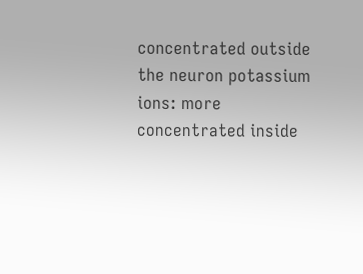concentrated outside the neuron potassium ions: more concentrated inside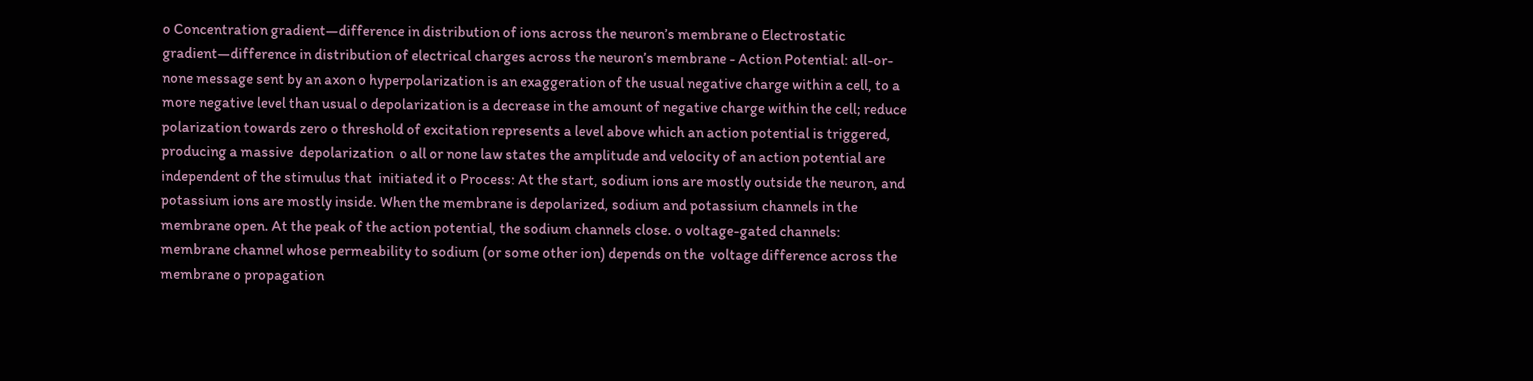o Concentration gradient—difference in distribution of ions across the neuron’s membrane o Electrostatic gradient—difference in distribution of electrical charges across the neuron’s membrane - Action Potential: all-or-none message sent by an axon o hyperpolarization is an exaggeration of the usual negative charge within a cell, to a more negative level than usual o depolarization is a decrease in the amount of negative charge within the cell; reduce polarization towards zero o threshold of excitation represents a level above which an action potential is triggered, producing a massive  depolarization  o all or none law states the amplitude and velocity of an action potential are independent of the stimulus that  initiated it o Process: At the start, sodium ions are mostly outside the neuron, and potassium ions are mostly inside. When the membrane is depolarized, sodium and potassium channels in the membrane open. At the peak of the action potential, the sodium channels close. o voltage-gated channels: membrane channel whose permeability to sodium (or some other ion) depends on the  voltage difference across the membrane o propagation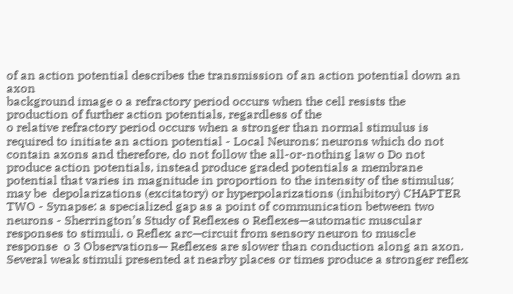of an action potential describes the transmission of an action potential down an axon
background image o a refractory period occurs when the cell resists the production of further action potentials, regardless of the
o relative refractory period occurs when a stronger than normal stimulus is required to initiate an action potential - Local Neurons: neurons which do not contain axons and therefore, do not follow the all-or-nothing law o Do not produce action potentials, instead produce graded potentials a membrane potential that varies in magnitude in proportion to the intensity of the stimulus; may be  depolarizations (excitatory) or hyperpolarizations (inhibitory) CHAPTER TWO - Synapse: a specialized gap as a point of communication between two neurons - Sherrington’s Study of Reflexes o Reflexes—automatic muscular responses to stimuli. o Reflex arc—circuit from sensory neuron to muscle response  o 3 Observations— Reflexes are slower than conduction along an axon. Several weak stimuli presented at nearby places or times produce a stronger reflex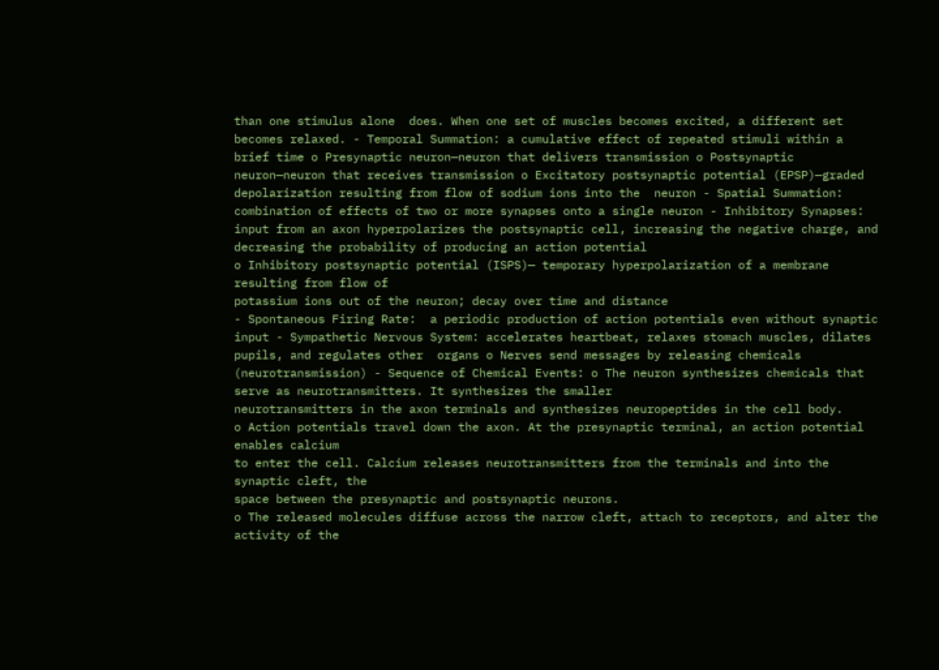than one stimulus alone  does. When one set of muscles becomes excited, a different set becomes relaxed. - Temporal Summation: a cumulative effect of repeated stimuli within a brief time o Presynaptic neuron—neuron that delivers transmission o Postsynaptic neuron—neuron that receives transmission o Excitatory postsynaptic potential (EPSP)—graded depolarization resulting from flow of sodium ions into the  neuron - Spatial Summation: combination of effects of two or more synapses onto a single neuron - Inhibitory Synapses:  input from an axon hyperpolarizes the postsynaptic cell, increasing the negative charge, and
decreasing the probability of producing an action potential
o Inhibitory postsynaptic potential (ISPS)— temporary hyperpolarization of a membrane resulting from flow of
potassium ions out of the neuron; decay over time and distance
- Spontaneous Firing Rate:  a periodic production of action potentials even without synaptic input - Sympathetic Nervous System: accelerates heartbeat, relaxes stomach muscles, dilates pupils, and regulates other  organs o Nerves send messages by releasing chemicals (neurotransmission) - Sequence of Chemical Events: o The neuron synthesizes chemicals that serve as neurotransmitters. It synthesizes the smaller
neurotransmitters in the axon terminals and synthesizes neuropeptides in the cell body.
o Action potentials travel down the axon. At the presynaptic terminal, an action potential enables calcium
to enter the cell. Calcium releases neurotransmitters from the terminals and into the synaptic cleft, the
space between the presynaptic and postsynaptic neurons.
o The released molecules diffuse across the narrow cleft, attach to receptors, and alter the activity of the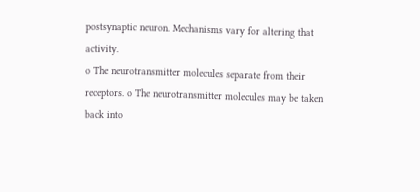postsynaptic neuron. Mechanisms vary for altering that activity.
o The neurotransmitter molecules separate from their receptors. o The neurotransmitter molecules may be taken back into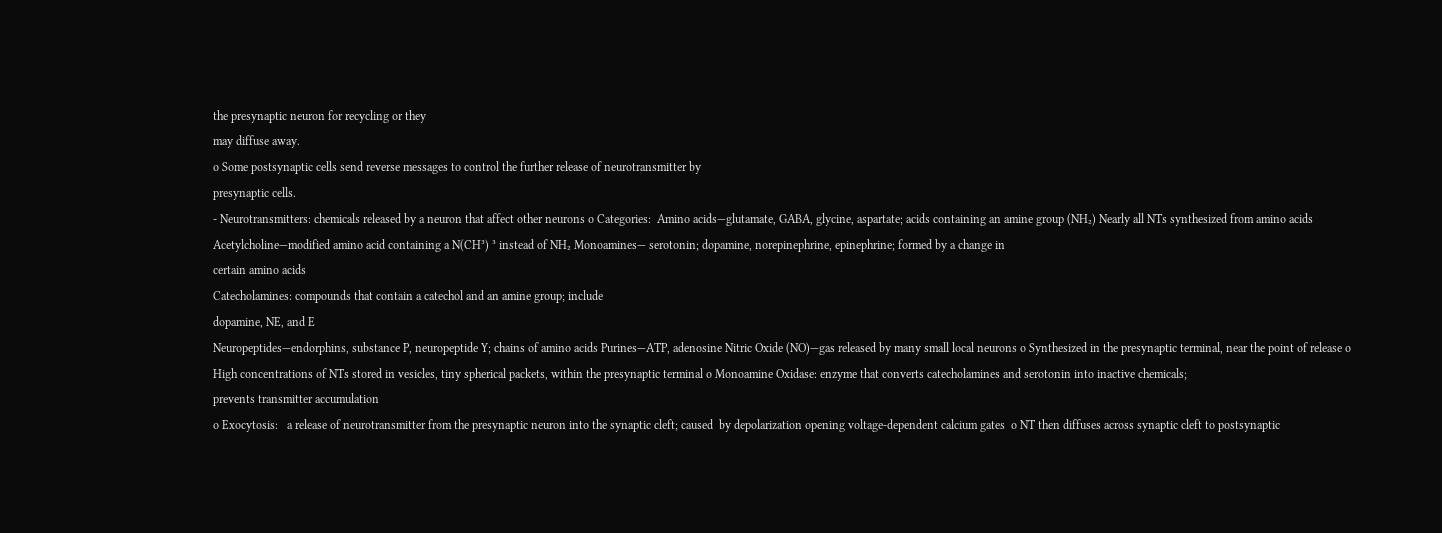the presynaptic neuron for recycling or they
may diffuse away.
o Some postsynaptic cells send reverse messages to control the further release of neurotransmitter by
presynaptic cells.
- Neurotransmitters: chemicals released by a neuron that affect other neurons o Categories:  Amino acids—glutamate, GABA, glycine, aspartate; acids containing an amine group (NH₂) Nearly all NTs synthesized from amino acids Acetylcholine—modified amino acid containing a N(CH³) ³ instead of NH₂ Monoamines— serotonin; dopamine, norepinephrine, epinephrine; formed by a change in
certain amino acids
Catecholamines: compounds that contain a catechol and an amine group; include
dopamine, NE, and E
Neuropeptides—endorphins, substance P, neuropeptide Y; chains of amino acids Purines—ATP, adenosine Nitric Oxide (NO)—gas released by many small local neurons o Synthesized in the presynaptic terminal, near the point of release o High concentrations of NTs stored in vesicles, tiny spherical packets, within the presynaptic terminal o Monoamine Oxidase: enzyme that converts catecholamines and serotonin into inactive chemicals;
prevents transmitter accumulation
o Exocytosis:   a release of neurotransmitter from the presynaptic neuron into the synaptic cleft; caused  by depolarization opening voltage-dependent calcium gates  o NT then diffuses across synaptic cleft to postsynaptic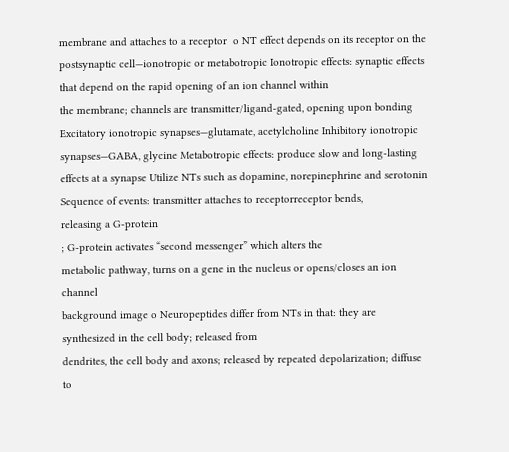membrane and attaches to a receptor  o NT effect depends on its receptor on the postsynaptic cell—ionotropic or metabotropic Ionotropic effects: synaptic effects that depend on the rapid opening of an ion channel within
the membrane; channels are transmitter/ligand-gated, opening upon bonding
Excitatory ionotropic synapses—glutamate, acetylcholine Inhibitory ionotropic synapses—GABA, glycine Metabotropic effects: produce slow and long-lasting effects at a synapse Utilize NTs such as dopamine, norepinephrine and serotonin Sequence of events: transmitter attaches to receptorreceptor bends,
releasing a G-protein
; G-protein activates “second messenger” which alters the
metabolic pathway, turns on a gene in the nucleus or opens/closes an ion channel
background image o Neuropeptides differ from NTs in that: they are synthesized in the cell body; released from
dendrites, the cell body and axons; released by repeated depolarization; diffuse to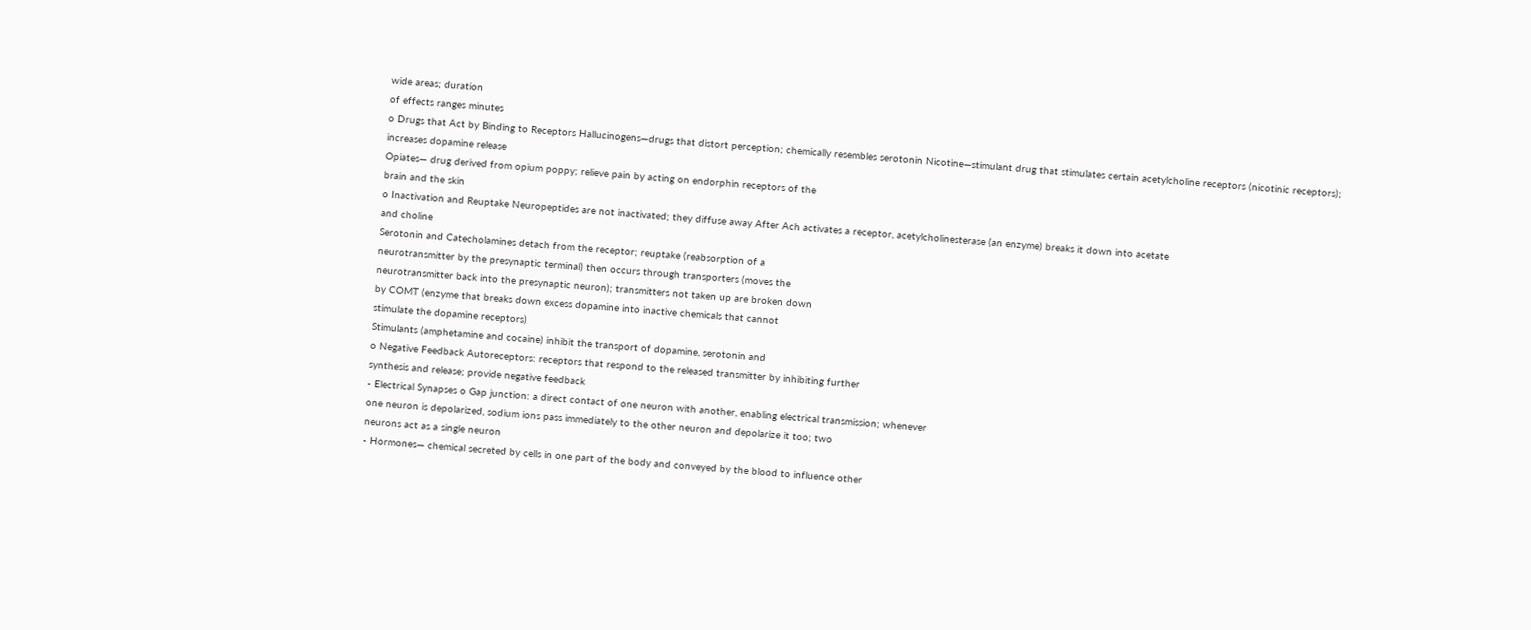wide areas; duration
of effects ranges minutes
o Drugs that Act by Binding to Receptors Hallucinogens—drugs that distort perception; chemically resembles serotonin Nicotine—stimulant drug that stimulates certain acetylcholine receptors (nicotinic receptors);
increases dopamine release
Opiates— drug derived from opium poppy; relieve pain by acting on endorphin receptors of the
brain and the skin
o Inactivation and Reuptake Neuropeptides are not inactivated; they diffuse away After Ach activates a receptor, acetylcholinesterase (an enzyme) breaks it down into acetate
and choline
Serotonin and Catecholamines detach from the receptor; reuptake (reabsorption of a
neurotransmitter by the presynaptic terminal) then occurs through transporters (moves the
neurotransmitter back into the presynaptic neuron); transmitters not taken up are broken down
by COMT (enzyme that breaks down excess dopamine into inactive chemicals that cannot
stimulate the dopamine receptors)
Stimulants (amphetamine and cocaine) inhibit the transport of dopamine, serotonin and
o Negative Feedback Autoreceptors: receptors that respond to the released transmitter by inhibiting further
synthesis and release; provide negative feedback
- Electrical Synapses o Gap junction: a direct contact of one neuron with another, enabling electrical transmission; whenever
one neuron is depolarized, sodium ions pass immediately to the other neuron and depolarize it too; two
neurons act as a single neuron
- Hormones— chemical secreted by cells in one part of the body and conveyed by the blood to influence other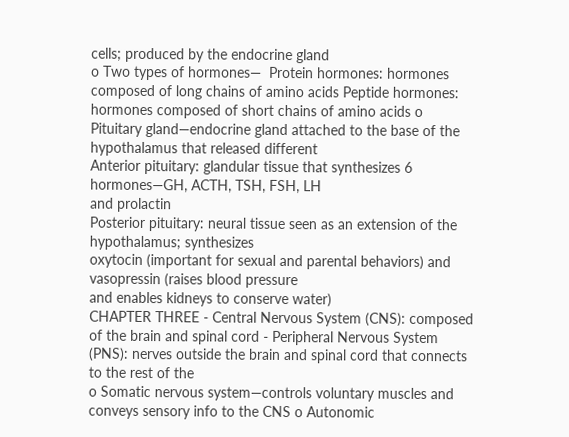cells; produced by the endocrine gland
o Two types of hormones—  Protein hormones: hormones composed of long chains of amino acids Peptide hormones: hormones composed of short chains of amino acids o Pituitary gland—endocrine gland attached to the base of the hypothalamus that released different
Anterior pituitary: glandular tissue that synthesizes 6 hormones—GH, ACTH, TSH, FSH, LH
and prolactin
Posterior pituitary: neural tissue seen as an extension of the hypothalamus; synthesizes
oxytocin (important for sexual and parental behaviors) and vasopressin (raises blood pressure
and enables kidneys to conserve water)
CHAPTER THREE - Central Nervous System (CNS): composed of the brain and spinal cord - Peripheral Nervous System (PNS): nerves outside the brain and spinal cord that connects to the rest of the
o Somatic nervous system—controls voluntary muscles and conveys sensory info to the CNS o Autonomic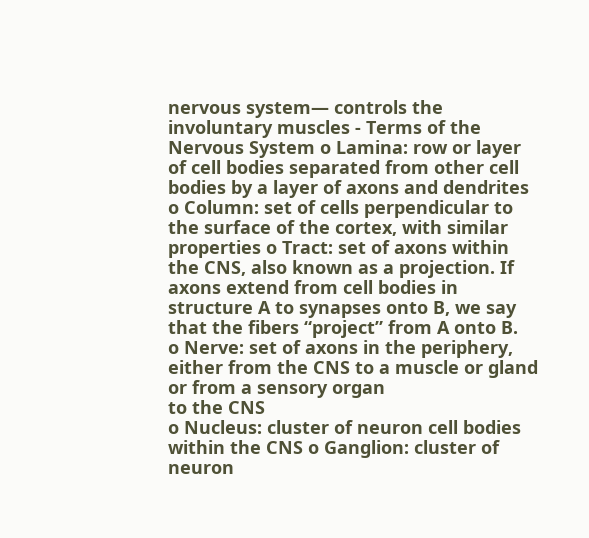nervous system— controls the involuntary muscles - Terms of the Nervous System o Lamina: row or layer of cell bodies separated from other cell bodies by a layer of axons and dendrites o Column: set of cells perpendicular to the surface of the cortex, with similar properties o Tract: set of axons within the CNS, also known as a projection. If axons extend from cell bodies in
structure A to synapses onto B, we say that the fibers “project” from A onto B.
o Nerve: set of axons in the periphery, either from the CNS to a muscle or gland or from a sensory organ
to the CNS
o Nucleus: cluster of neuron cell bodies within the CNS o Ganglion: cluster of neuron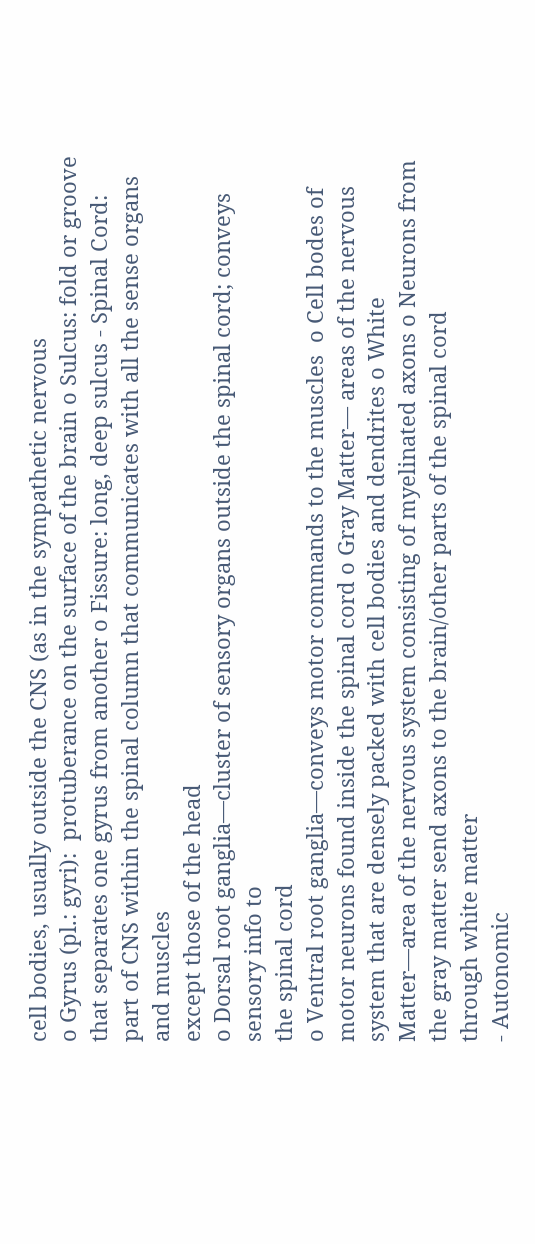cell bodies, usually outside the CNS (as in the sympathetic nervous
o Gyrus (pl.: gyri):  protuberance on the surface of the brain o Sulcus: fold or groove that separates one gyrus from another o Fissure: long, deep sulcus - Spinal Cord: part of CNS within the spinal column that communicates with all the sense organs and muscles
except those of the head
o Dorsal root ganglia—cluster of sensory organs outside the spinal cord; conveys sensory info to
the spinal cord
o Ventral root ganglia—conveys motor commands to the muscles  o Cell bodes of motor neurons found inside the spinal cord o Gray Matter— areas of the nervous system that are densely packed with cell bodies and dendrites o White Matter—area of the nervous system consisting of myelinated axons o Neurons from the gray matter send axons to the brain/other parts of the spinal cord
through white matter
- Autonomic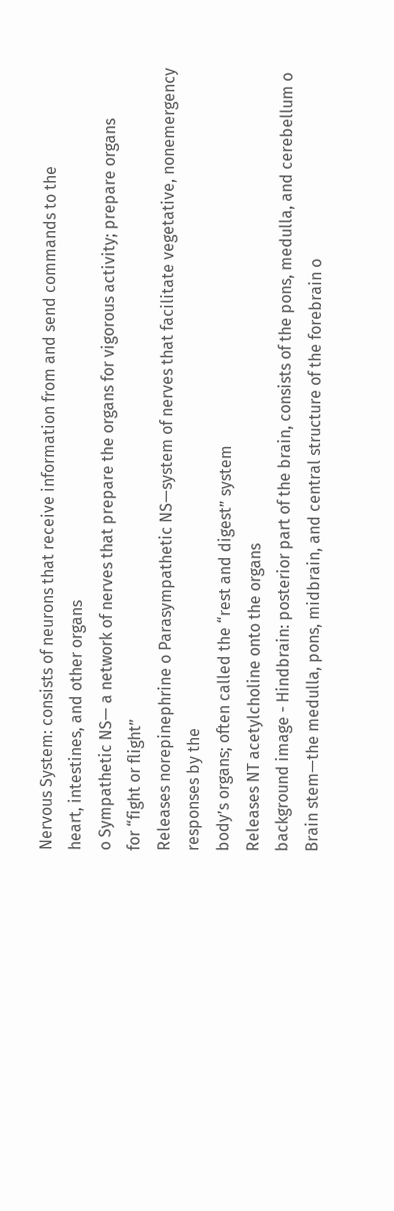Nervous System: consists of neurons that receive information from and send commands to the
heart, intestines, and other organs
o Sympathetic NS— a network of nerves that prepare the organs for vigorous activity; prepare organs
for “fight or flight”
Releases norepinephrine o Parasympathetic NS—system of nerves that facilitate vegetative, nonemergency responses by the
body’s organs; often called the “rest and digest” system
Releases NT acetylcholine onto the organs
background image - Hindbrain: posterior part of the brain, consists of the pons, medulla, and cerebellum o Brain stem—the medulla, pons, midbrain, and central structure of the forebrain o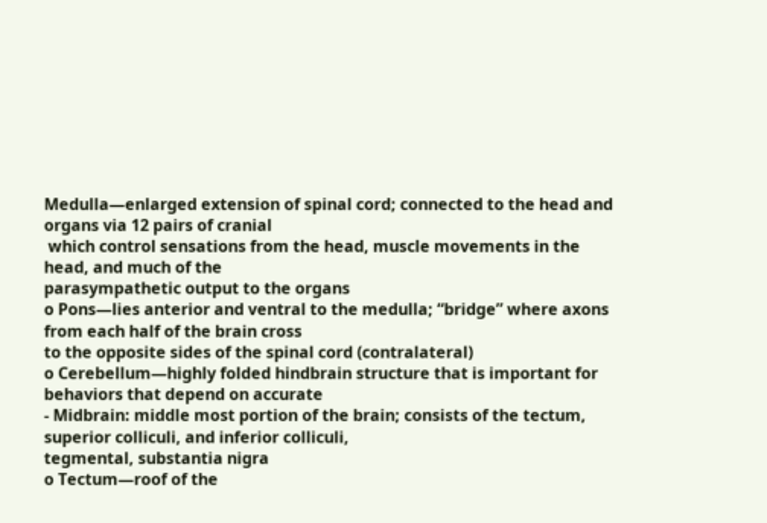Medulla—enlarged extension of spinal cord; connected to the head and organs via 12 pairs of cranial
 which control sensations from the head, muscle movements in the head, and much of the
parasympathetic output to the organs
o Pons—lies anterior and ventral to the medulla; “bridge” where axons from each half of the brain cross
to the opposite sides of the spinal cord (contralateral)
o Cerebellum—highly folded hindbrain structure that is important for behaviors that depend on accurate
- Midbrain: middle most portion of the brain; consists of the tectum, superior colliculi, and inferior colliculi,
tegmental, substantia nigra
o Tectum—roof of the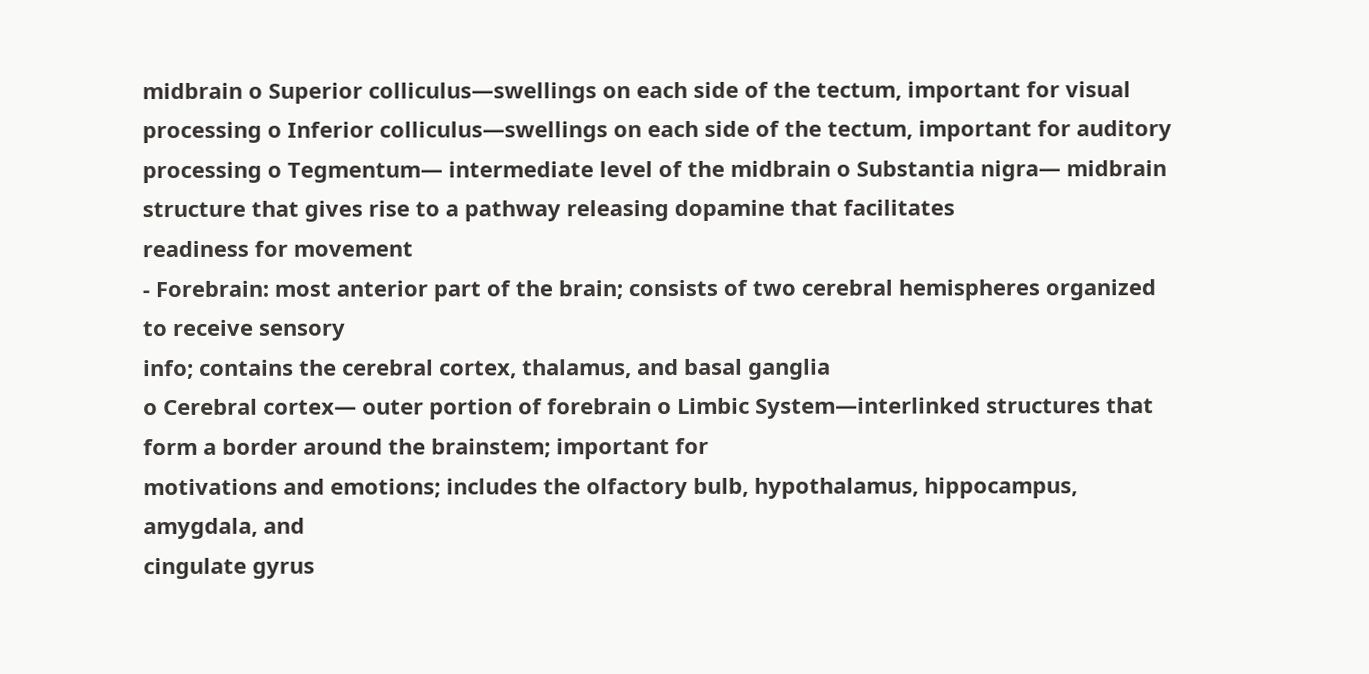midbrain o Superior colliculus—swellings on each side of the tectum, important for visual processing o Inferior colliculus—swellings on each side of the tectum, important for auditory processing o Tegmentum— intermediate level of the midbrain o Substantia nigra— midbrain structure that gives rise to a pathway releasing dopamine that facilitates
readiness for movement
- Forebrain: most anterior part of the brain; consists of two cerebral hemispheres organized to receive sensory
info; contains the cerebral cortex, thalamus, and basal ganglia
o Cerebral cortex— outer portion of forebrain o Limbic System—interlinked structures that form a border around the brainstem; important for
motivations and emotions; includes the olfactory bulb, hypothalamus, hippocampus, amygdala, and
cingulate gyrus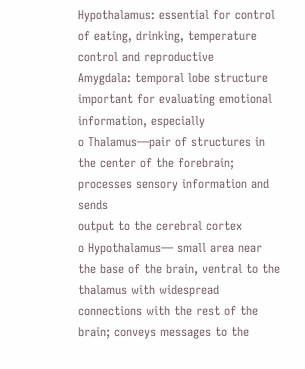Hypothalamus: essential for control of eating, drinking, temperature control and reproductive
Amygdala: temporal lobe structure important for evaluating emotional information, especially
o Thalamus—pair of structures in the center of the forebrain; processes sensory information and sends
output to the cerebral cortex
o Hypothalamus— small area near the base of the brain, ventral to the thalamus with widespread
connections with the rest of the brain; conveys messages to the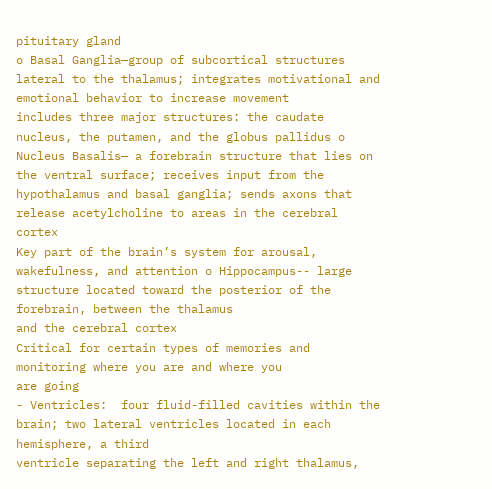pituitary gland
o Basal Ganglia—group of subcortical structures lateral to the thalamus; integrates motivational and
emotional behavior to increase movement
includes three major structures: the caudate nucleus, the putamen, and the globus pallidus o Nucleus Basalis— a forebrain structure that lies on the ventral surface; receives input from the
hypothalamus and basal ganglia; sends axons that release acetylcholine to areas in the cerebral cortex
Key part of the brain’s system for arousal, wakefulness, and attention o Hippocampus-- large structure located toward the posterior of the forebrain, between the thalamus
and the cerebral cortex
Critical for certain types of memories and monitoring where you are and where you
are going
- Ventricles:  four fluid-filled cavities within the brain; two lateral ventricles located in each hemisphere, a third
ventricle separating the left and right thalamus,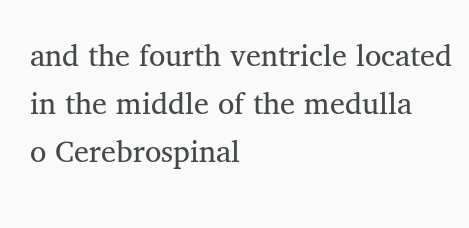and the fourth ventricle located in the middle of the medulla
o Cerebrospinal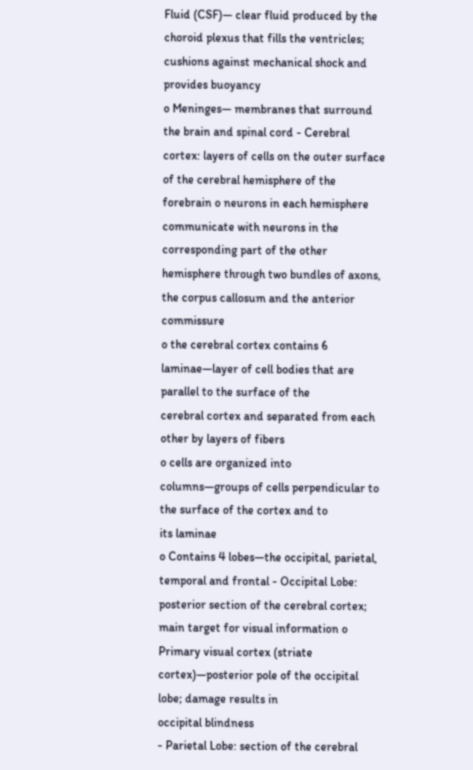Fluid (CSF)— clear fluid produced by the choroid plexus that fills the ventricles;
cushions against mechanical shock and provides buoyancy
o Meninges— membranes that surround the brain and spinal cord - Cerebral cortex: layers of cells on the outer surface of the cerebral hemisphere of the forebrain o neurons in each hemisphere communicate with neurons in the corresponding part of the other
hemisphere through two bundles of axons, the corpus callosum and the anterior commissure
o the cerebral cortex contains 6 laminae—layer of cell bodies that are parallel to the surface of the
cerebral cortex and separated from each other by layers of fibers
o cells are organized into columns—groups of cells perpendicular to the surface of the cortex and to
its laminae
o Contains 4 lobes—the occipital, parietal, temporal and frontal - Occipital Lobe: posterior section of the cerebral cortex; main target for visual information o Primary visual cortex (striate cortex)—posterior pole of the occipital lobe; damage results in
occipital blindness
- Parietal Lobe: section of the cerebral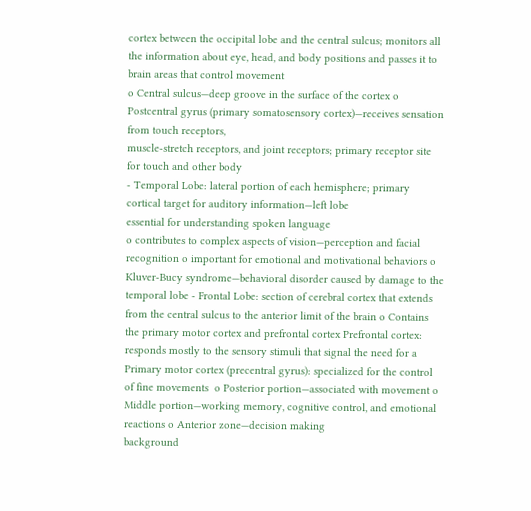cortex between the occipital lobe and the central sulcus; monitors all
the information about eye, head, and body positions and passes it to brain areas that control movement
o Central sulcus—deep groove in the surface of the cortex o Postcentral gyrus (primary somatosensory cortex)—receives sensation from touch receptors,
muscle-stretch receptors, and joint receptors; primary receptor site for touch and other body
- Temporal Lobe: lateral portion of each hemisphere; primary cortical target for auditory information—left lobe
essential for understanding spoken language
o contributes to complex aspects of vision—perception and facial recognition o important for emotional and motivational behaviors o Kluver-Bucy syndrome—behavioral disorder caused by damage to the temporal lobe - Frontal Lobe: section of cerebral cortex that extends from the central sulcus to the anterior limit of the brain o Contains the primary motor cortex and prefrontal cortex Prefrontal cortex: responds mostly to the sensory stimuli that signal the need for a
Primary motor cortex (precentral gyrus): specialized for the control of fine movements  o Posterior portion—associated with movement o Middle portion—working memory, cognitive control, and emotional reactions o Anterior zone—decision making
background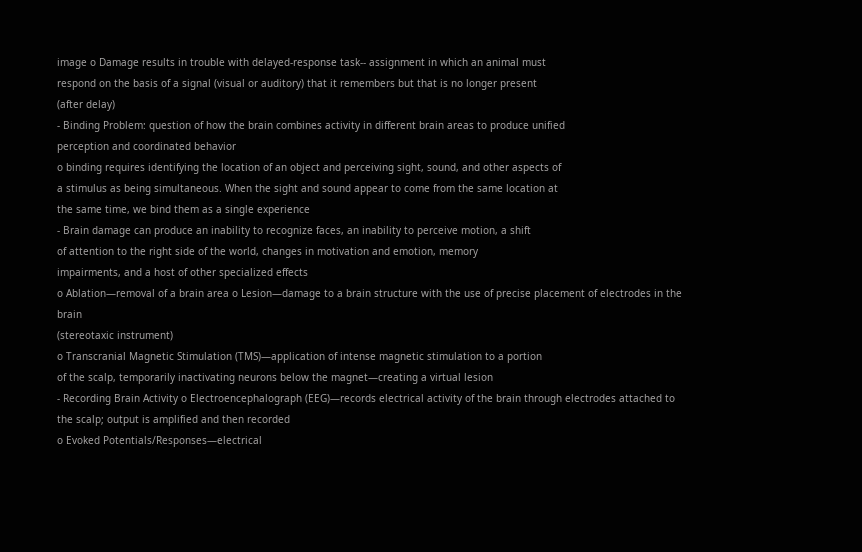image o Damage results in trouble with delayed-response task-- assignment in which an animal must
respond on the basis of a signal (visual or auditory) that it remembers but that is no longer present
(after delay)
- Binding Problem: question of how the brain combines activity in different brain areas to produce unified
perception and coordinated behavior
o binding requires identifying the location of an object and perceiving sight, sound, and other aspects of
a stimulus as being simultaneous. When the sight and sound appear to come from the same location at
the same time, we bind them as a single experience
- Brain damage can produce an inability to recognize faces, an inability to perceive motion, a shift
of attention to the right side of the world, changes in motivation and emotion, memory
impairments, and a host of other specialized effects
o Ablation—removal of a brain area o Lesion—damage to a brain structure with the use of precise placement of electrodes in the brain
(stereotaxic instrument)
o Transcranial Magnetic Stimulation (TMS)—application of intense magnetic stimulation to a portion
of the scalp, temporarily inactivating neurons below the magnet—creating a virtual lesion
- Recording Brain Activity o Electroencephalograph (EEG)—records electrical activity of the brain through electrodes attached to
the scalp; output is amplified and then recorded
o Evoked Potentials/Responses—electrical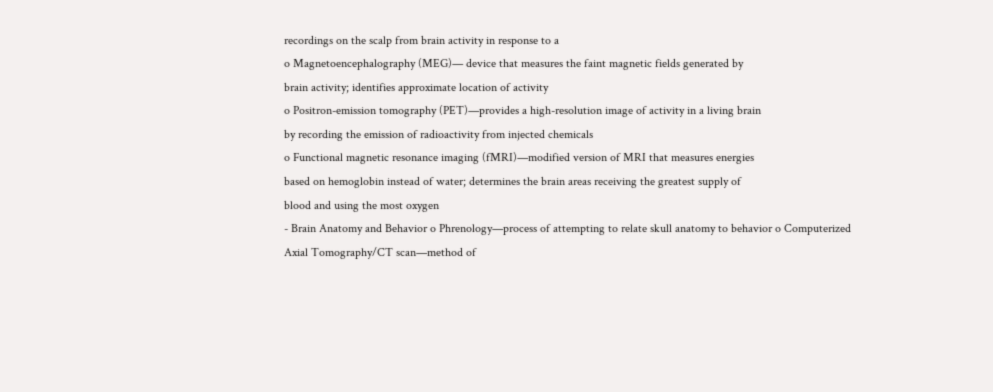recordings on the scalp from brain activity in response to a
o Magnetoencephalography (MEG)— device that measures the faint magnetic fields generated by
brain activity; identifies approximate location of activity
o Positron-emission tomography (PET)—provides a high-resolution image of activity in a living brain
by recording the emission of radioactivity from injected chemicals
o Functional magnetic resonance imaging (fMRI)—modified version of MRI that measures energies
based on hemoglobin instead of water; determines the brain areas receiving the greatest supply of
blood and using the most oxygen
- Brain Anatomy and Behavior o Phrenology—process of attempting to relate skull anatomy to behavior o Computerized Axial Tomography/CT scan—method of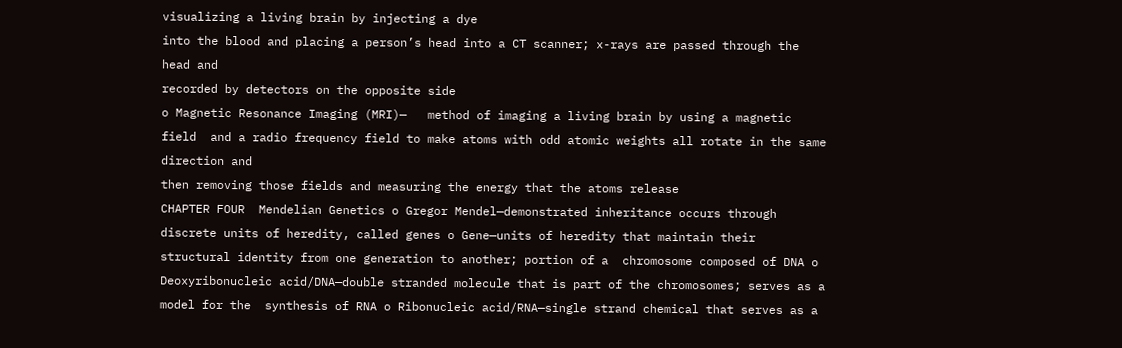visualizing a living brain by injecting a dye
into the blood and placing a person’s head into a CT scanner; x-rays are passed through the head and
recorded by detectors on the opposite side
o Magnetic Resonance Imaging (MRI)—   method of imaging a living brain by using a magnetic field  and a radio frequency field to make atoms with odd atomic weights all rotate in the same direction and
then removing those fields and measuring the energy that the atoms release
CHAPTER FOUR  Mendelian Genetics o Gregor Mendel—demonstrated inheritance occurs through discrete units of heredity, called genes o Gene—units of heredity that maintain their structural identity from one generation to another; portion of a  chromosome composed of DNA o Deoxyribonucleic acid/DNA—double stranded molecule that is part of the chromosomes; serves as a model for the  synthesis of RNA o Ribonucleic acid/RNA—single strand chemical that serves as a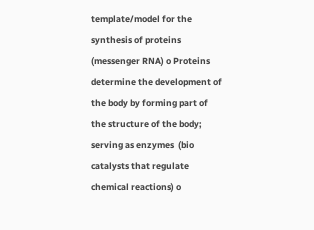template/model for the synthesis of proteins  (messenger RNA) o Proteins determine the development of the body by forming part of the structure of the body; serving as enzymes  (bio catalysts that regulate chemical reactions) o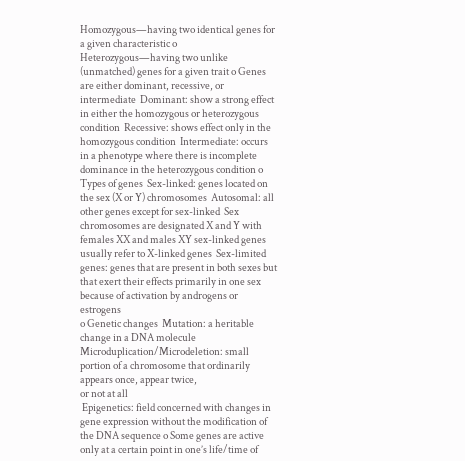Homozygous—having two identical genes for a given characteristic o Heterozygous—having two unlike (unmatched) genes for a given trait o Genes are either dominant, recessive, or intermediate  Dominant: show a strong effect in either the homozygous or heterozygous condition  Recessive: shows effect only in the homozygous condition  Intermediate: occurs in a phenotype where there is incomplete dominance in the heterozygous condition o Types of genes  Sex-linked: genes located on the sex (X or Y) chromosomes  Autosomal: all other genes except for sex-linked  Sex chromosomes are designated X and Y with females XX and males XY sex-linked genes usually refer to X-linked genes  Sex-limited genes: genes that are present in both sexes but that exert their effects primarily in one sex
because of activation by androgens or estrogens
o Genetic changes  Mutation: a heritable change in a DNA molecule  Microduplication/Microdeletion: small portion of a chromosome that ordinarily appears once, appear twice,
or not at all
 Epigenetics: field concerned with changes in gene expression without the modification of the DNA sequence o Some genes are active only at a certain point in one’s life/time of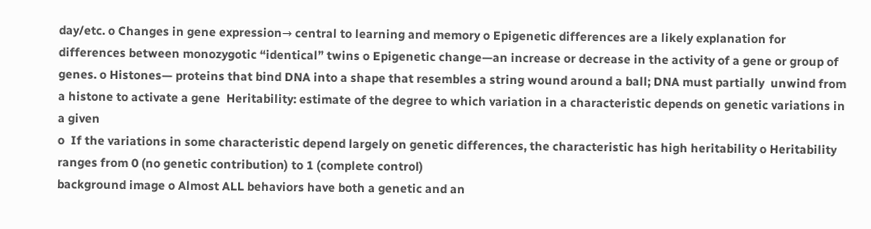day/etc. o Changes in gene expression→ central to learning and memory o Epigenetic differences are a likely explanation for differences between monozygotic “identical” twins o Epigenetic change—an increase or decrease in the activity of a gene or group of genes. o Histones— proteins that bind DNA into a shape that resembles a string wound around a ball; DNA must partially  unwind from a histone to activate a gene  Heritability: estimate of the degree to which variation in a characteristic depends on genetic variations in a given
o  If the variations in some characteristic depend largely on genetic differences, the characteristic has high heritability o Heritability ranges from 0 (no genetic contribution) to 1 (complete control)
background image o Almost ALL behaviors have both a genetic and an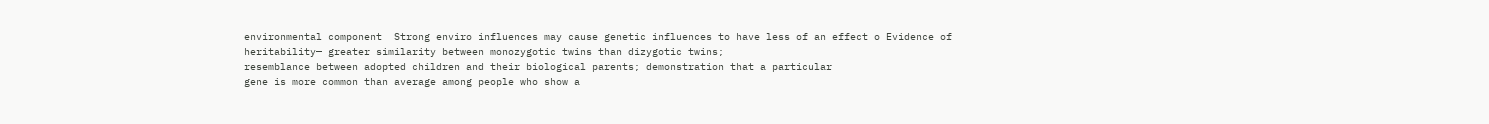environmental component  Strong enviro influences may cause genetic influences to have less of an effect o Evidence of heritability— greater similarity between monozygotic twins than dizygotic twins;
resemblance between adopted children and their biological parents; demonstration that a particular
gene is more common than average among people who show a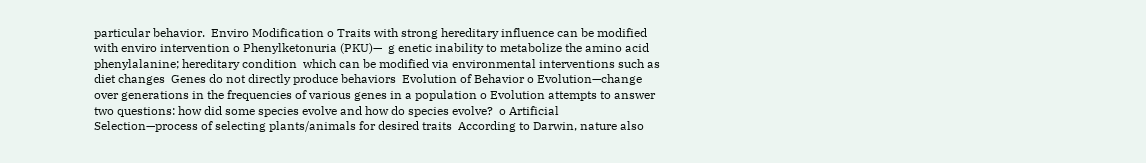particular behavior.  Enviro Modification o Traits with strong hereditary influence can be modified with enviro intervention o Phenylketonuria (PKU)—  g enetic inability to metabolize the amino acid phenylalanine; hereditary condition  which can be modified via environmental interventions such as diet changes  Genes do not directly produce behaviors  Evolution of Behavior o Evolution—change over generations in the frequencies of various genes in a population o Evolution attempts to answer two questions: how did some species evolve and how do species evolve?  o Artificial Selection—process of selecting plants/animals for desired traits  According to Darwin, nature also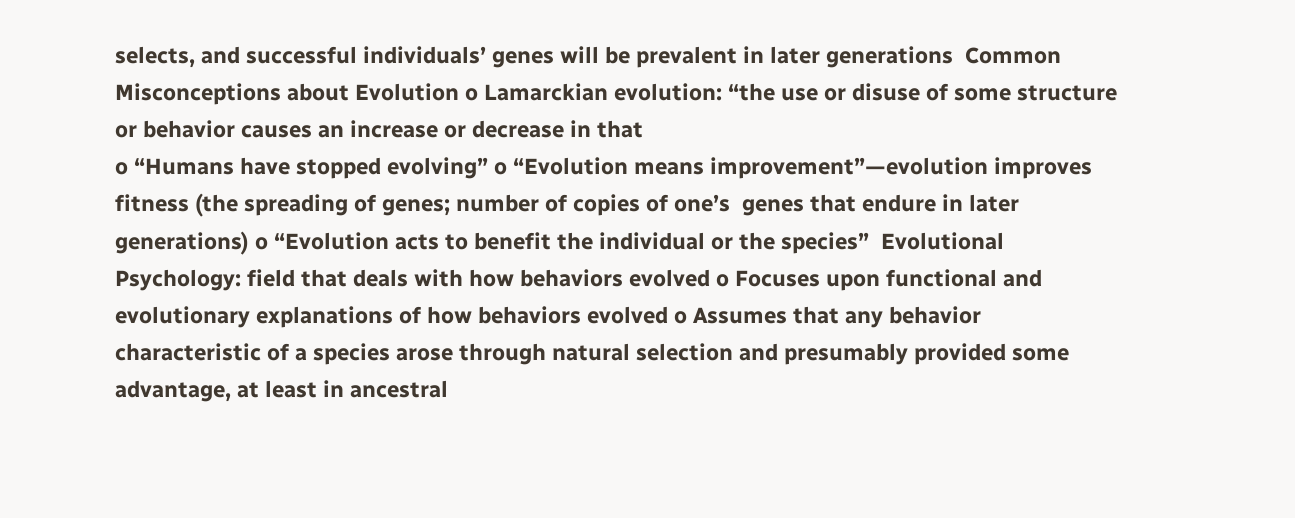selects, and successful individuals’ genes will be prevalent in later generations  Common Misconceptions about Evolution o Lamarckian evolution: “the use or disuse of some structure or behavior causes an increase or decrease in that
o “Humans have stopped evolving” o “Evolution means improvement”—evolution improves fitness (the spreading of genes; number of copies of one’s  genes that endure in later generations) o “Evolution acts to benefit the individual or the species”  Evolutional Psychology: field that deals with how behaviors evolved o Focuses upon functional and evolutionary explanations of how behaviors evolved o Assumes that any behavior characteristic of a species arose through natural selection and presumably provided some
advantage, at least in ancestral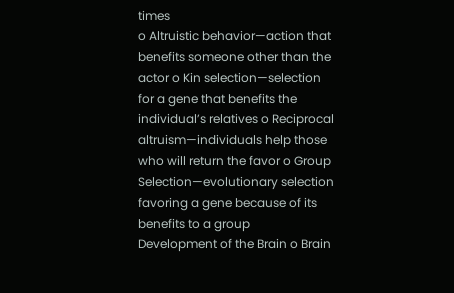times
o Altruistic behavior—action that benefits someone other than the actor o Kin selection—selection for a gene that benefits the individual’s relatives o Reciprocal altruism—individuals help those who will return the favor o Group Selection—evolutionary selection favoring a gene because of its benefits to a group  Development of the Brain o Brain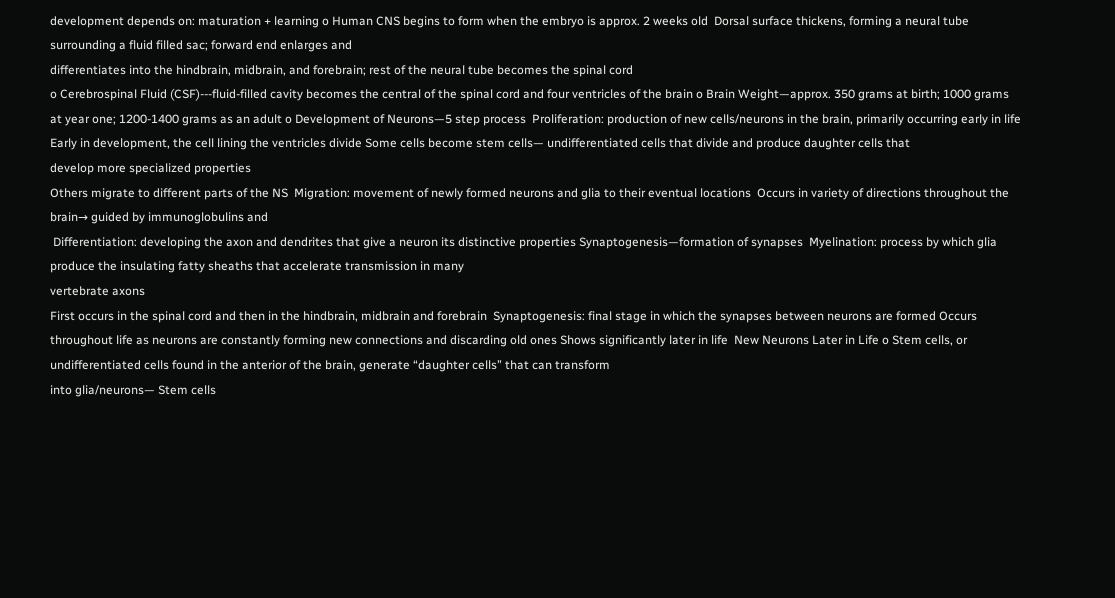development depends on: maturation + learning o Human CNS begins to form when the embryo is approx. 2 weeks old  Dorsal surface thickens, forming a neural tube surrounding a fluid filled sac; forward end enlarges and
differentiates into the hindbrain, midbrain, and forebrain; rest of the neural tube becomes the spinal cord
o Cerebrospinal Fluid (CSF)---fluid-filled cavity becomes the central of the spinal cord and four ventricles of the brain o Brain Weight—approx. 350 grams at birth; 1000 grams at year one; 1200-1400 grams as an adult o Development of Neurons—5 step process  Proliferation: production of new cells/neurons in the brain, primarily occurring early in life Early in development, the cell lining the ventricles divide Some cells become stem cells— undifferentiated cells that divide and produce daughter cells that
develop more specialized properties
Others migrate to different parts of the NS  Migration: movement of newly formed neurons and glia to their eventual locations  Occurs in variety of directions throughout the brain→ guided by immunoglobulins and
 Differentiation: developing the axon and dendrites that give a neuron its distinctive properties Synaptogenesis—formation of synapses  Myelination: process by which glia produce the insulating fatty sheaths that accelerate transmission in many
vertebrate axons
First occurs in the spinal cord and then in the hindbrain, midbrain and forebrain  Synaptogenesis: final stage in which the synapses between neurons are formed Occurs throughout life as neurons are constantly forming new connections and discarding old ones Shows significantly later in life  New Neurons Later in Life o Stem cells, or undifferentiated cells found in the anterior of the brain, generate “daughter cells” that can transform
into glia/neurons— Stem cells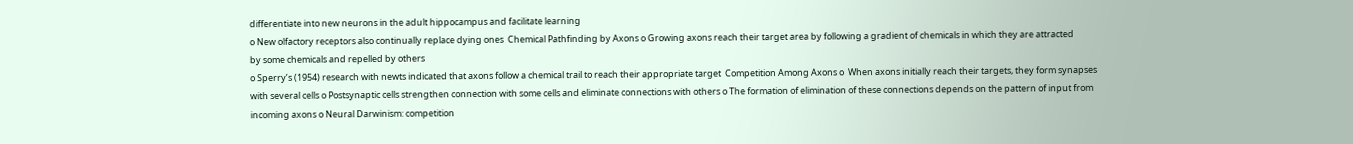differentiate into new neurons in the adult hippocampus and facilitate learning
o New olfactory receptors also continually replace dying ones  Chemical Pathfinding by Axons o Growing axons reach their target area by following a gradient of chemicals in which they are attracted
by some chemicals and repelled by others
o Sperry’s (1954) research with newts indicated that axons follow a chemical trail to reach their appropriate target  Competition Among Axons o  When axons initially reach their targets, they form synapses with several cells o Postsynaptic cells strengthen connection with some cells and eliminate connections with others o The formation of elimination of these connections depends on the pattern of input from incoming axons o Neural Darwinism: competition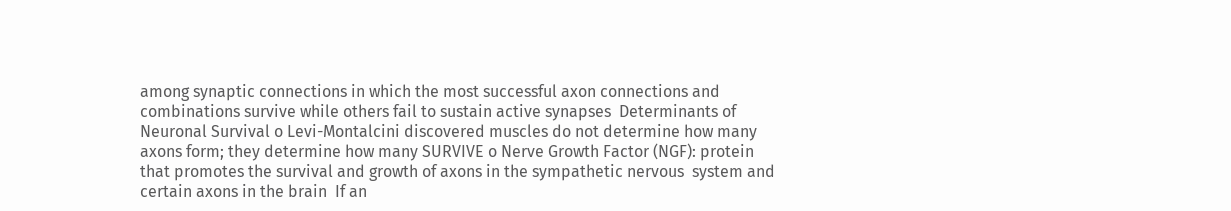among synaptic connections in which the most successful axon connections and  combinations survive while others fail to sustain active synapses  Determinants of Neuronal Survival o Levi-Montalcini discovered muscles do not determine how many axons form; they determine how many SURVIVE o Nerve Growth Factor (NGF): protein that promotes the survival and growth of axons in the sympathetic nervous  system and certain axons in the brain  If an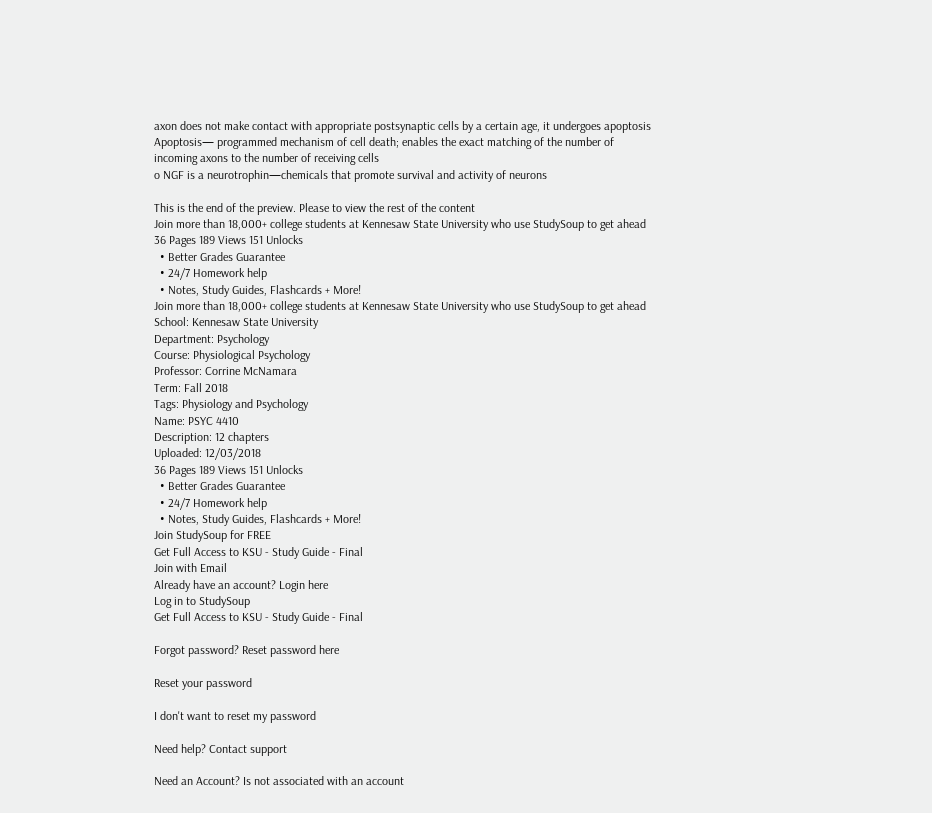axon does not make contact with appropriate postsynaptic cells by a certain age, it undergoes apoptosis  Apoptosis— programmed mechanism of cell death; enables the exact matching of the number of
incoming axons to the number of receiving cells
o NGF is a neurotrophin—chemicals that promote survival and activity of neurons

This is the end of the preview. Please to view the rest of the content
Join more than 18,000+ college students at Kennesaw State University who use StudySoup to get ahead
36 Pages 189 Views 151 Unlocks
  • Better Grades Guarantee
  • 24/7 Homework help
  • Notes, Study Guides, Flashcards + More!
Join more than 18,000+ college students at Kennesaw State University who use StudySoup to get ahead
School: Kennesaw State University
Department: Psychology
Course: Physiological Psychology
Professor: Corrine McNamara
Term: Fall 2018
Tags: Physiology and Psychology
Name: PSYC 4410
Description: 12 chapters
Uploaded: 12/03/2018
36 Pages 189 Views 151 Unlocks
  • Better Grades Guarantee
  • 24/7 Homework help
  • Notes, Study Guides, Flashcards + More!
Join StudySoup for FREE
Get Full Access to KSU - Study Guide - Final
Join with Email
Already have an account? Login here
Log in to StudySoup
Get Full Access to KSU - Study Guide - Final

Forgot password? Reset password here

Reset your password

I don't want to reset my password

Need help? Contact support

Need an Account? Is not associated with an account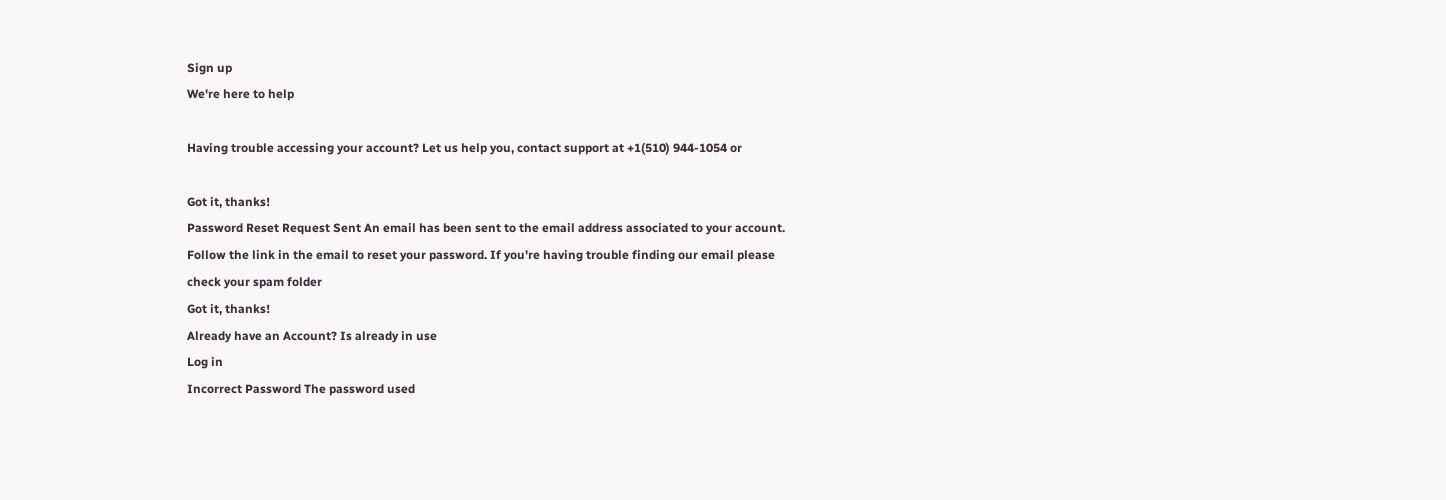Sign up
We're here to help

Having trouble accessing your account? Let us help you, contact support at +1(510) 944-1054 or

Got it, thanks!
Password Reset Request Sent An email has been sent to the email address associated to your account. Follow the link in the email to reset your password. If you're having trouble finding our email please check your spam folder
Got it, thanks!
Already have an Account? Is already in use
Log in
Incorrect Password The password used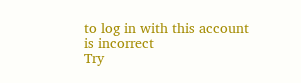to log in with this account is incorrect
Try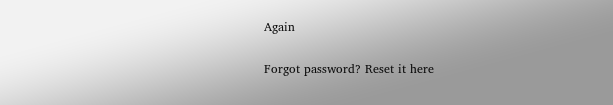Again

Forgot password? Reset it here